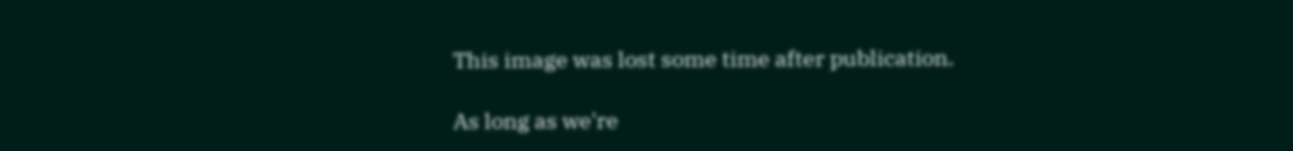This image was lost some time after publication.

As long as we're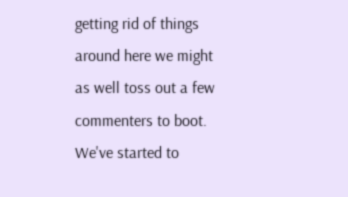getting rid of things around here we might as well toss out a few commenters to boot. We've started to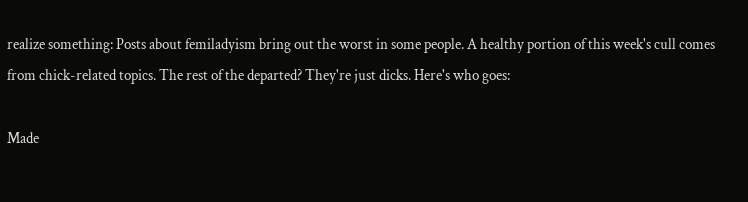realize something: Posts about femiladyism bring out the worst in some people. A healthy portion of this week's cull comes from chick-related topics. The rest of the departed? They're just dicks. Here's who goes:

Made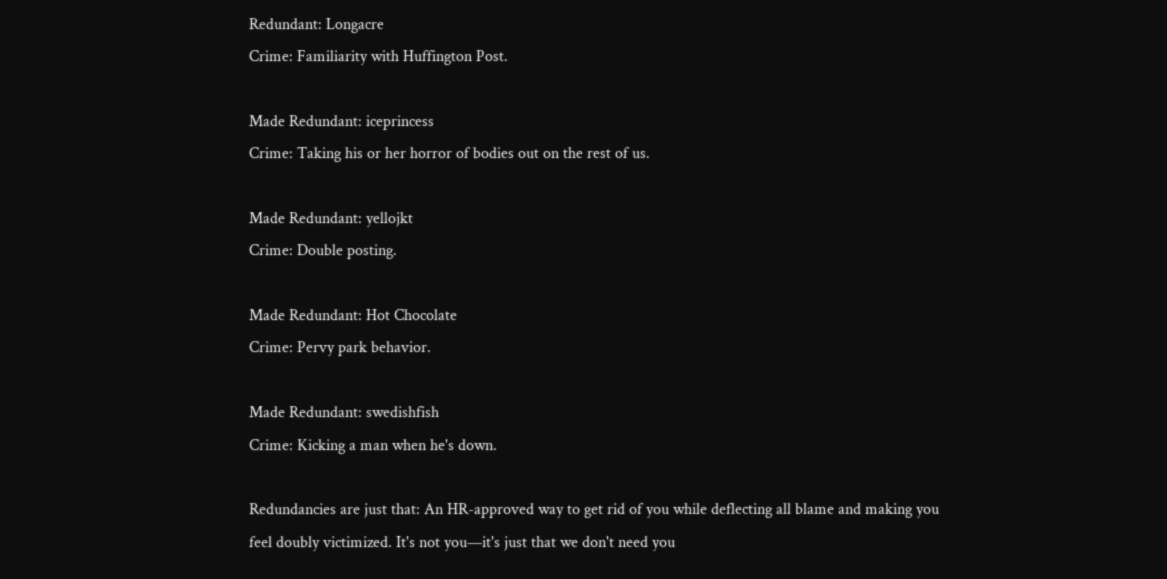Redundant: Longacre
Crime: Familiarity with Huffington Post.

Made Redundant: iceprincess
Crime: Taking his or her horror of bodies out on the rest of us.

Made Redundant: yellojkt
Crime: Double posting.

Made Redundant: Hot Chocolate
Crime: Pervy park behavior.

Made Redundant: swedishfish
Crime: Kicking a man when he's down.

Redundancies are just that: An HR-approved way to get rid of you while deflecting all blame and making you feel doubly victimized. It's not you—it's just that we don't need you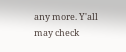any more. Y'all may check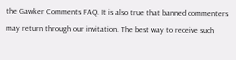the Gawker Comments FAQ. It is also true that banned commenters may return through our invitation. The best way to receive such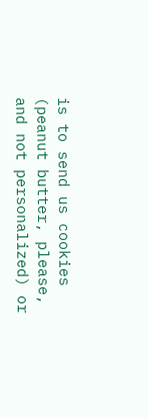is to send us cookies (peanut butter, please, and not personalized) or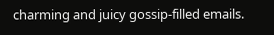charming and juicy gossip-filled emails.